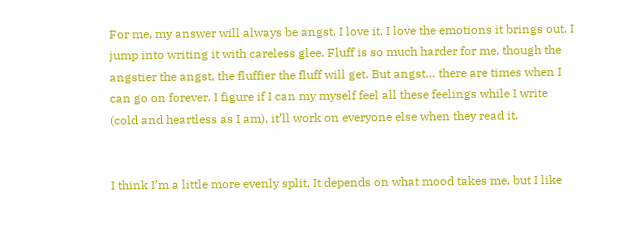For me, my answer will always be angst. I love it, I love the emotions it brings out, I jump into writing it with careless glee. Fluff is so much harder for me, though the angstier the angst, the fluffier the fluff will get. But angst… there are times when I can go on forever. I figure if I can my myself feel all these feelings while I write (cold and heartless as I am), it’ll work on everyone else when they read it.


I think I’m a little more evenly split. It depends on what mood takes me, but I like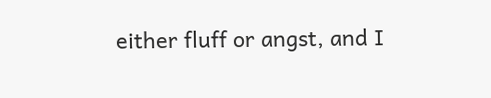either fluff or angst, and I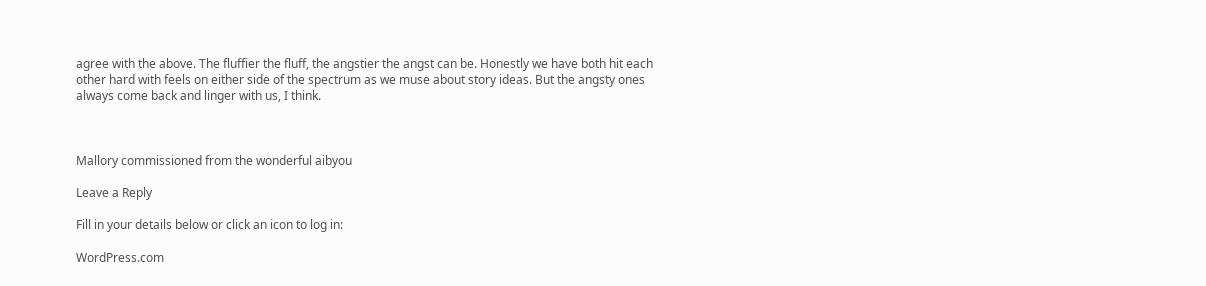agree with the above. The fluffier the fluff, the angstier the angst can be. Honestly we have both hit each other hard with feels on either side of the spectrum as we muse about story ideas. But the angsty ones always come back and linger with us, I think.



Mallory commissioned from the wonderful aibyou

Leave a Reply

Fill in your details below or click an icon to log in:

WordPress.com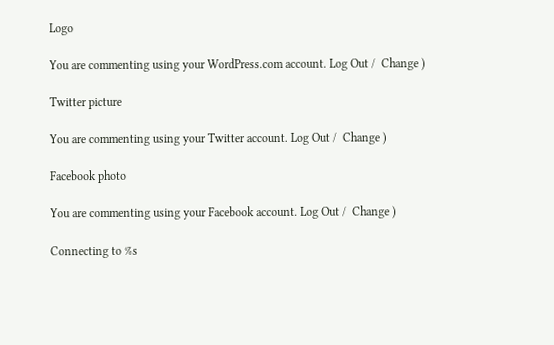Logo

You are commenting using your WordPress.com account. Log Out /  Change )

Twitter picture

You are commenting using your Twitter account. Log Out /  Change )

Facebook photo

You are commenting using your Facebook account. Log Out /  Change )

Connecting to %s